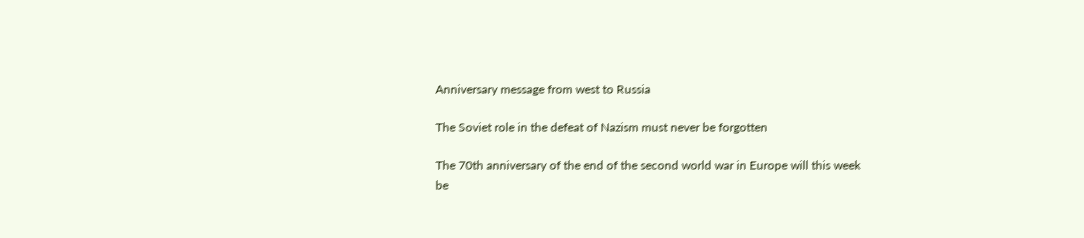Anniversary message from west to Russia

The Soviet role in the defeat of Nazism must never be forgotten

The 70th anniversary of the end of the second world war in Europe will this week be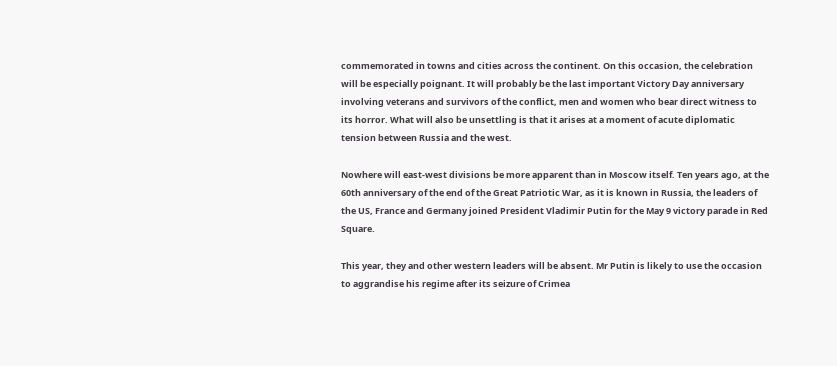commemorated in towns and cities across the continent. On this occasion, the celebration will be especially poignant. It will probably be the last important Victory Day anniversary involving veterans and survivors of the conflict, men and women who bear direct witness to its horror. What will also be unsettling is that it arises at a moment of acute diplomatic tension between Russia and the west.

Nowhere will east-west divisions be more apparent than in Moscow itself. Ten years ago, at the 60th anniversary of the end of the Great Patriotic War, as it is known in Russia, the leaders of the US, France and Germany joined President Vladimir Putin for the May 9 victory parade in Red Square.

This year, they and other western leaders will be absent. Mr Putin is likely to use the occasion to aggrandise his regime after its seizure of Crimea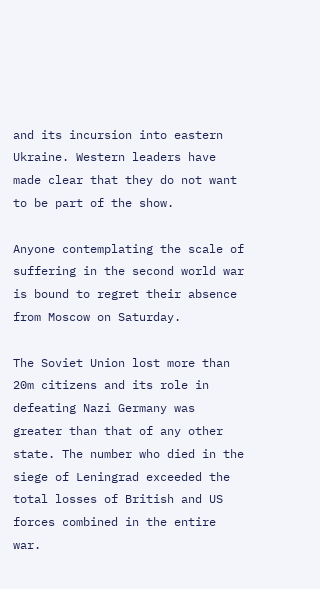and its incursion into eastern Ukraine. Western leaders have made clear that they do not want to be part of the show.

Anyone contemplating the scale of suffering in the second world war is bound to regret their absence from Moscow on Saturday.

The Soviet Union lost more than 20m citizens and its role in defeating Nazi Germany was greater than that of any other state. The number who died in the siege of Leningrad exceeded the total losses of British and US forces combined in the entire war.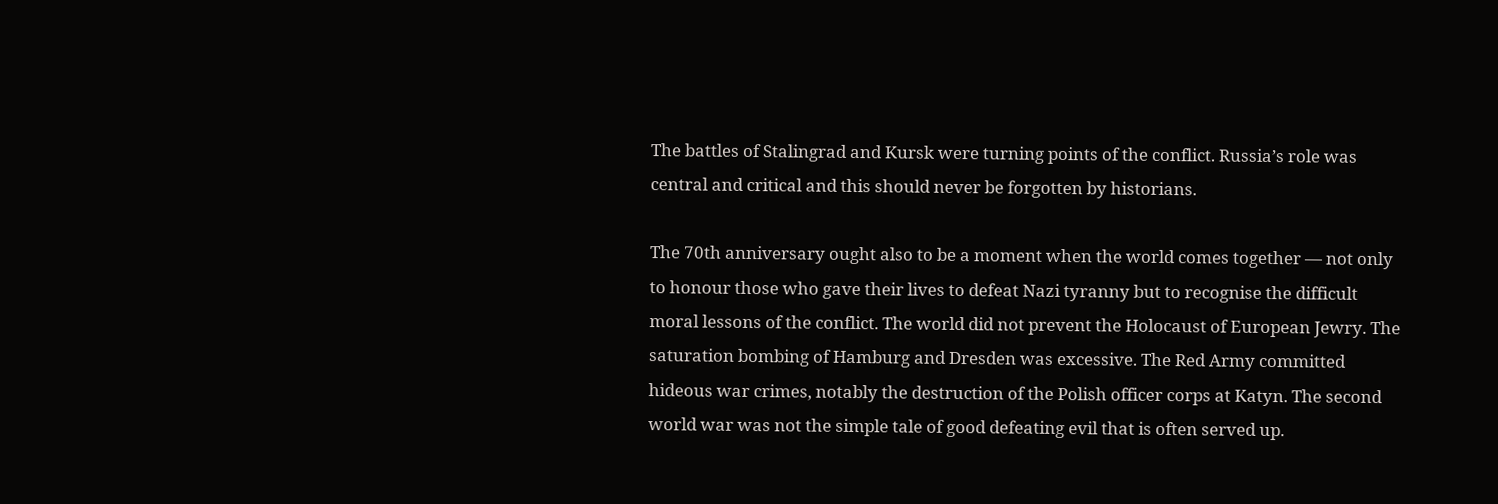The battles of Stalingrad and Kursk were turning points of the conflict. Russia’s role was central and critical and this should never be forgotten by historians.

The 70th anniversary ought also to be a moment when the world comes together — not only to honour those who gave their lives to defeat Nazi tyranny but to recognise the difficult moral lessons of the conflict. The world did not prevent the Holocaust of European Jewry. The saturation bombing of Hamburg and Dresden was excessive. The Red Army committed hideous war crimes, notably the destruction of the Polish officer corps at Katyn. The second world war was not the simple tale of good defeating evil that is often served up.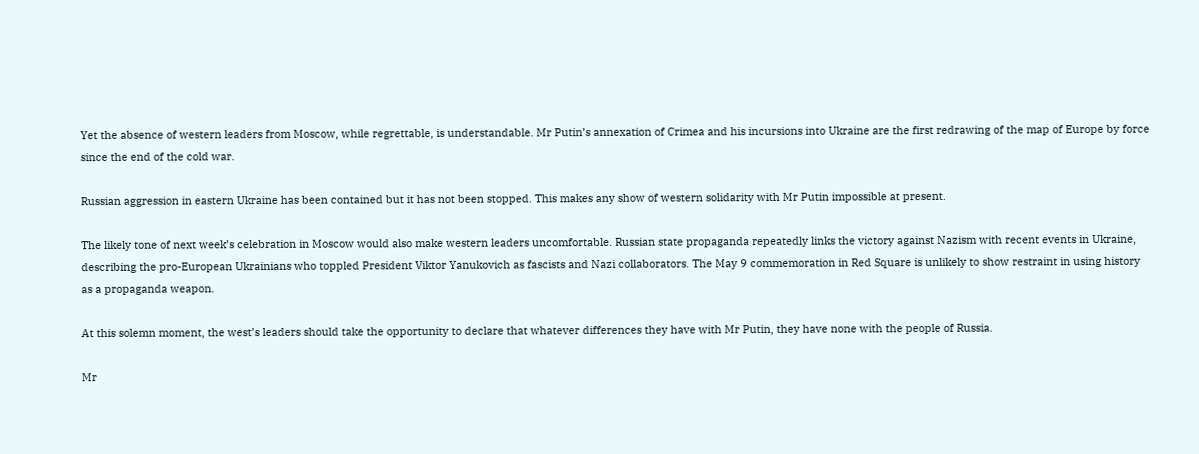Yet the absence of western leaders from Moscow, while regrettable, is understandable. Mr Putin’s annexation of Crimea and his incursions into Ukraine are the first redrawing of the map of Europe by force since the end of the cold war.

Russian aggression in eastern Ukraine has been contained but it has not been stopped. This makes any show of western solidarity with Mr Putin impossible at present.

The likely tone of next week’s celebration in Moscow would also make western leaders uncomfortable. Russian state propaganda repeatedly links the victory against Nazism with recent events in Ukraine, describing the pro-European Ukrainians who toppled President Viktor Yanukovich as fascists and Nazi collaborators. The May 9 commemoration in Red Square is unlikely to show restraint in using history as a propaganda weapon.

At this solemn moment, the west’s leaders should take the opportunity to declare that whatever differences they have with Mr Putin, they have none with the people of Russia.

Mr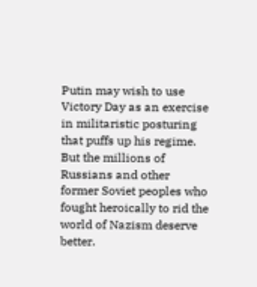Putin may wish to use Victory Day as an exercise in militaristic posturing that puffs up his regime. But the millions of Russians and other former Soviet peoples who fought heroically to rid the world of Nazism deserve better.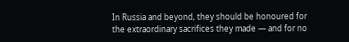In Russia and beyond, they should be honoured for the extraordinary sacrifices they made — and for no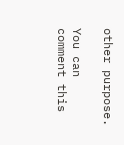other purpose.

You can comment this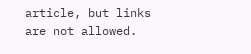article, but links are not allowed.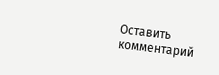Оставить комментарий